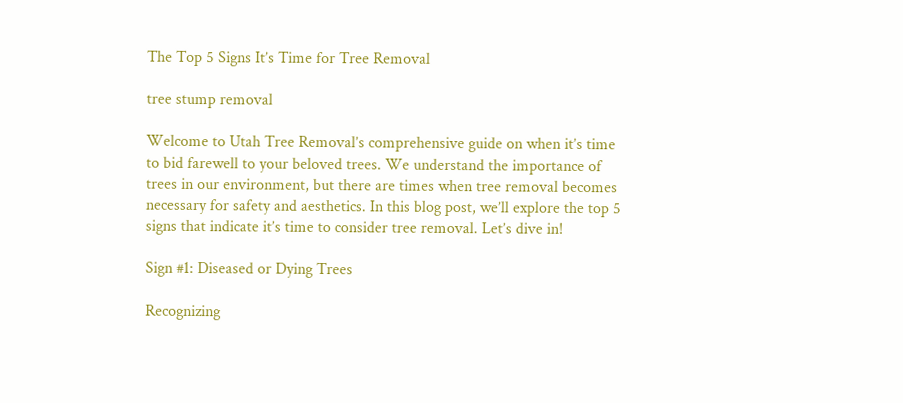The Top 5 Signs It’s Time for Tree Removal

tree stump removal

Welcome to Utah Tree Removal’s comprehensive guide on when it’s time to bid farewell to your beloved trees. We understand the importance of trees in our environment, but there are times when tree removal becomes necessary for safety and aesthetics. In this blog post, we’ll explore the top 5 signs that indicate it’s time to consider tree removal. Let’s dive in!

Sign #1: Diseased or Dying Trees

Recognizing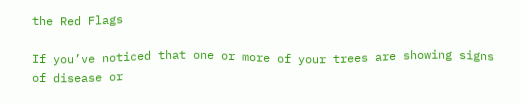the Red Flags

If you’ve noticed that one or more of your trees are showing signs of disease or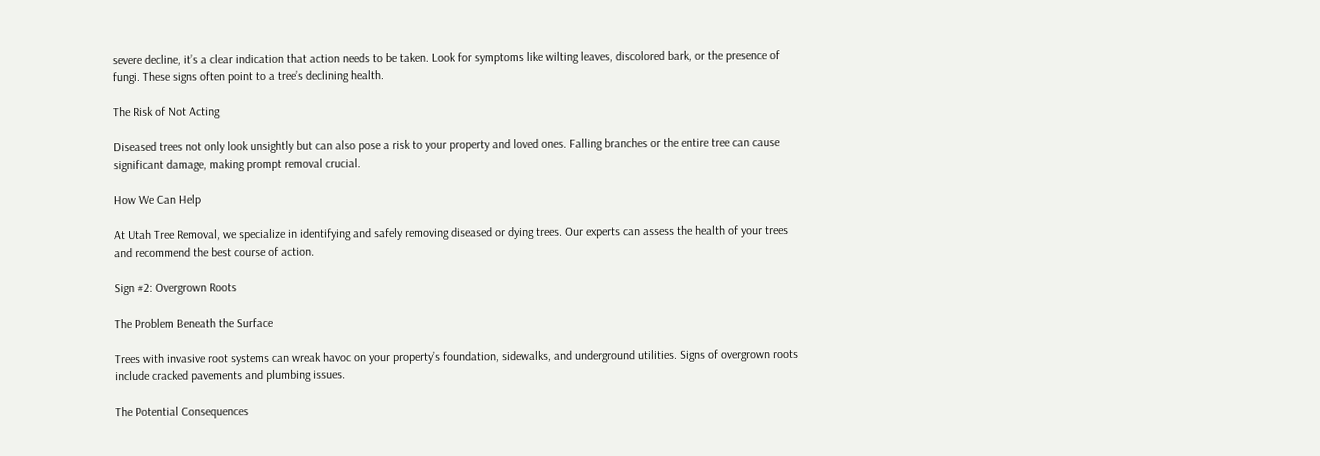severe decline, it’s a clear indication that action needs to be taken. Look for symptoms like wilting leaves, discolored bark, or the presence of fungi. These signs often point to a tree’s declining health.

The Risk of Not Acting

Diseased trees not only look unsightly but can also pose a risk to your property and loved ones. Falling branches or the entire tree can cause significant damage, making prompt removal crucial.

How We Can Help

At Utah Tree Removal, we specialize in identifying and safely removing diseased or dying trees. Our experts can assess the health of your trees and recommend the best course of action.

Sign #2: Overgrown Roots

The Problem Beneath the Surface

Trees with invasive root systems can wreak havoc on your property’s foundation, sidewalks, and underground utilities. Signs of overgrown roots include cracked pavements and plumbing issues.

The Potential Consequences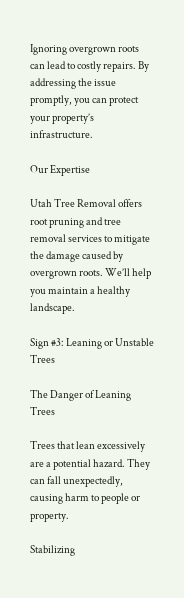Ignoring overgrown roots can lead to costly repairs. By addressing the issue promptly, you can protect your property’s infrastructure.

Our Expertise

Utah Tree Removal offers root pruning and tree removal services to mitigate the damage caused by overgrown roots. We’ll help you maintain a healthy landscape.

Sign #3: Leaning or Unstable Trees

The Danger of Leaning Trees

Trees that lean excessively are a potential hazard. They can fall unexpectedly, causing harm to people or property.

Stabilizing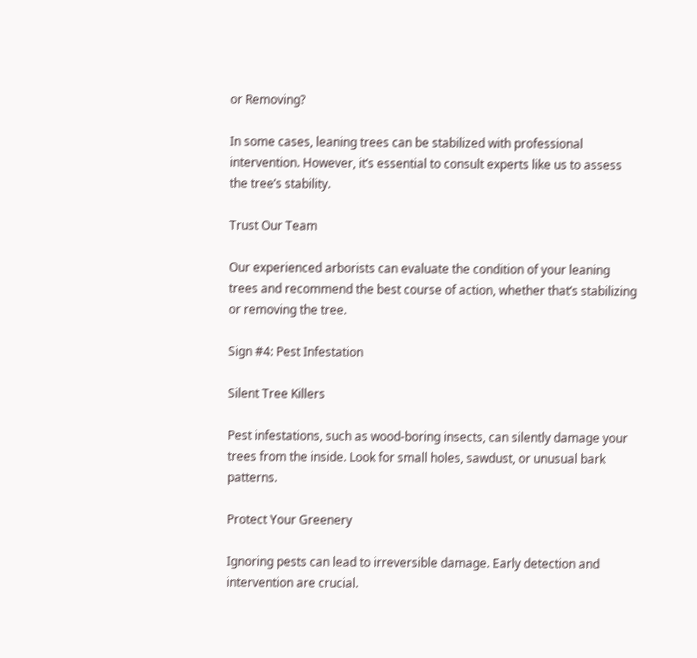or Removing?

In some cases, leaning trees can be stabilized with professional intervention. However, it’s essential to consult experts like us to assess the tree’s stability.

Trust Our Team

Our experienced arborists can evaluate the condition of your leaning trees and recommend the best course of action, whether that’s stabilizing or removing the tree.

Sign #4: Pest Infestation

Silent Tree Killers

Pest infestations, such as wood-boring insects, can silently damage your trees from the inside. Look for small holes, sawdust, or unusual bark patterns.

Protect Your Greenery

Ignoring pests can lead to irreversible damage. Early detection and intervention are crucial.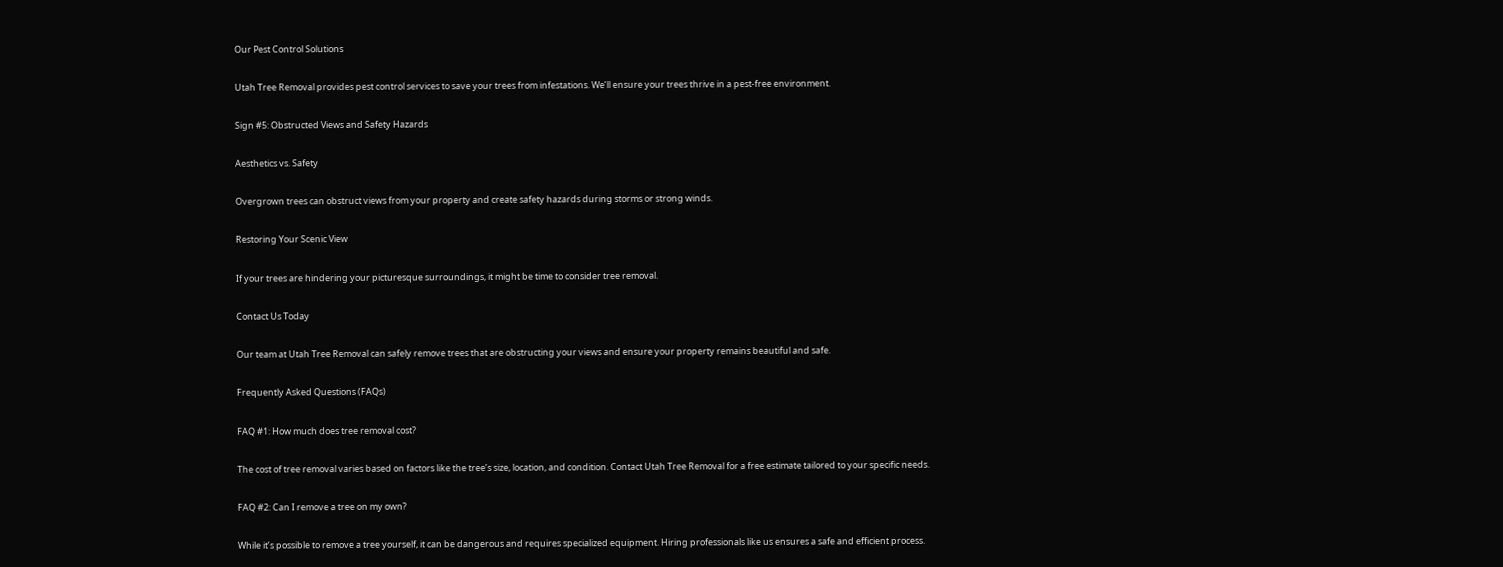Our Pest Control Solutions

Utah Tree Removal provides pest control services to save your trees from infestations. We’ll ensure your trees thrive in a pest-free environment.

Sign #5: Obstructed Views and Safety Hazards

Aesthetics vs. Safety

Overgrown trees can obstruct views from your property and create safety hazards during storms or strong winds.

Restoring Your Scenic View

If your trees are hindering your picturesque surroundings, it might be time to consider tree removal.

Contact Us Today

Our team at Utah Tree Removal can safely remove trees that are obstructing your views and ensure your property remains beautiful and safe.

Frequently Asked Questions (FAQs)

FAQ #1: How much does tree removal cost?

The cost of tree removal varies based on factors like the tree’s size, location, and condition. Contact Utah Tree Removal for a free estimate tailored to your specific needs.

FAQ #2: Can I remove a tree on my own?

While it’s possible to remove a tree yourself, it can be dangerous and requires specialized equipment. Hiring professionals like us ensures a safe and efficient process.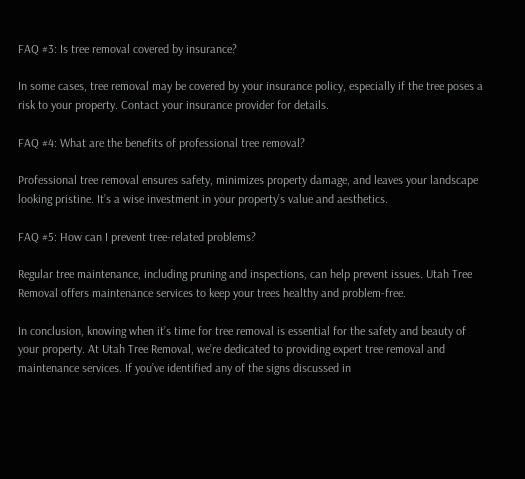FAQ #3: Is tree removal covered by insurance?

In some cases, tree removal may be covered by your insurance policy, especially if the tree poses a risk to your property. Contact your insurance provider for details.

FAQ #4: What are the benefits of professional tree removal?

Professional tree removal ensures safety, minimizes property damage, and leaves your landscape looking pristine. It’s a wise investment in your property’s value and aesthetics.

FAQ #5: How can I prevent tree-related problems?

Regular tree maintenance, including pruning and inspections, can help prevent issues. Utah Tree Removal offers maintenance services to keep your trees healthy and problem-free.

In conclusion, knowing when it’s time for tree removal is essential for the safety and beauty of your property. At Utah Tree Removal, we’re dedicated to providing expert tree removal and maintenance services. If you’ve identified any of the signs discussed in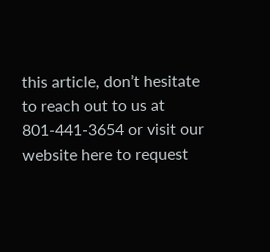this article, don’t hesitate to reach out to us at 801-441-3654 or visit our website here to request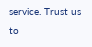service. Trust us to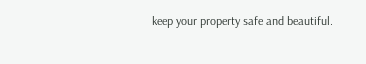keep your property safe and beautiful.